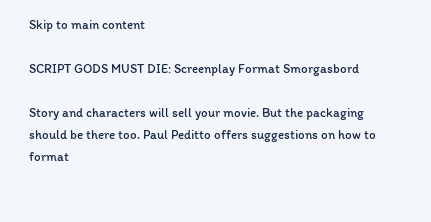Skip to main content

SCRIPT GODS MUST DIE: Screenplay Format Smorgasbord

Story and characters will sell your movie. But the packaging should be there too. Paul Peditto offers suggestions on how to format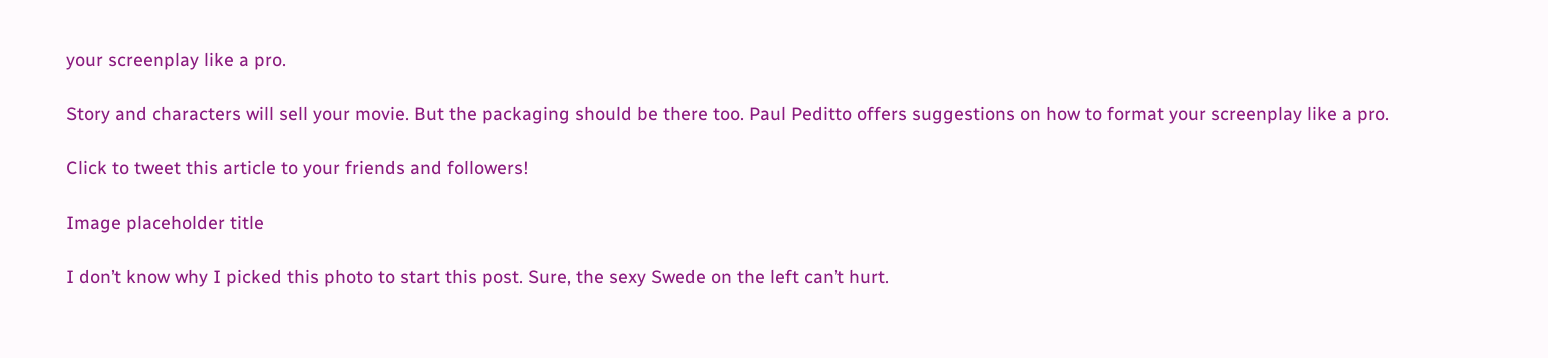your screenplay like a pro.

Story and characters will sell your movie. But the packaging should be there too. Paul Peditto offers suggestions on how to format your screenplay like a pro.

Click to tweet this article to your friends and followers!

Image placeholder title

I don’t know why I picked this photo to start this post. Sure, the sexy Swede on the left can’t hurt.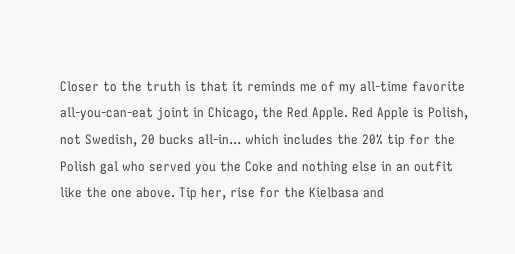Closer to the truth is that it reminds me of my all-time favorite all-you-can-eat joint in Chicago, the Red Apple. Red Apple is Polish, not Swedish, 20 bucks all-in... which includes the 20% tip for the Polish gal who served you the Coke and nothing else in an outfit like the one above. Tip her, rise for the Kielbasa and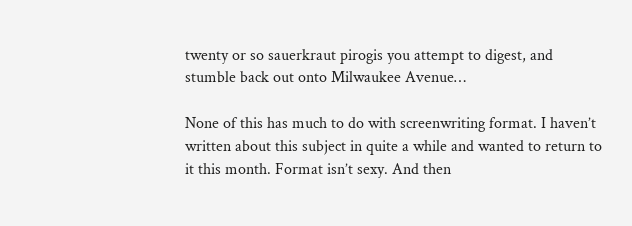twenty or so sauerkraut pirogis you attempt to digest, and stumble back out onto Milwaukee Avenue…

None of this has much to do with screenwriting format. I haven’t written about this subject in quite a while and wanted to return to it this month. Format isn’t sexy. And then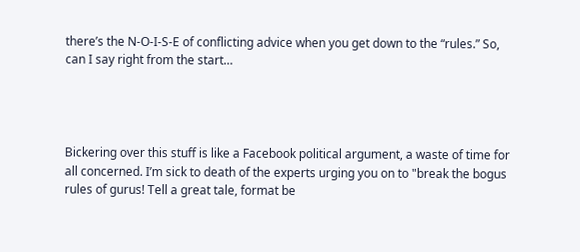there’s the N-O-I-S-E of conflicting advice when you get down to the “rules.” So, can I say right from the start…




Bickering over this stuff is like a Facebook political argument, a waste of time for all concerned. I’m sick to death of the experts urging you on to "break the bogus rules of gurus! Tell a great tale, format be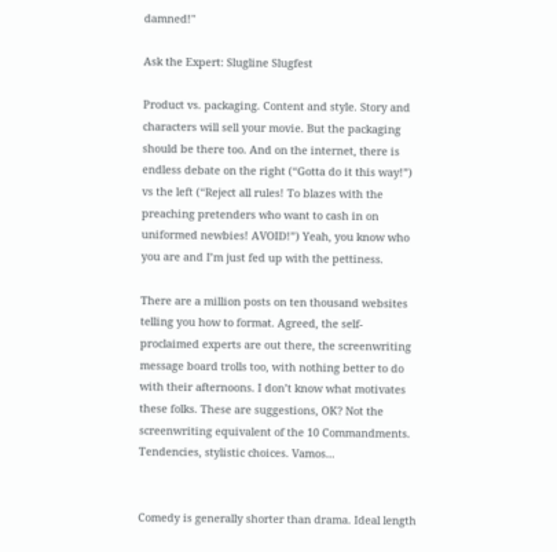damned!"

Ask the Expert: Slugline Slugfest

Product vs. packaging. Content and style. Story and characters will sell your movie. But the packaging should be there too. And on the internet, there is endless debate on the right (“Gotta do it this way!”) vs the left (“Reject all rules! To blazes with the preaching pretenders who want to cash in on uniformed newbies! AVOID!”) Yeah, you know who you are and I’m just fed up with the pettiness.

There are a million posts on ten thousand websites telling you how to format. Agreed, the self-proclaimed experts are out there, the screenwriting message board trolls too, with nothing better to do with their afternoons. I don’t know what motivates these folks. These are suggestions, OK? Not the screenwriting equivalent of the 10 Commandments. Tendencies, stylistic choices. Vamos...


Comedy is generally shorter than drama. Ideal length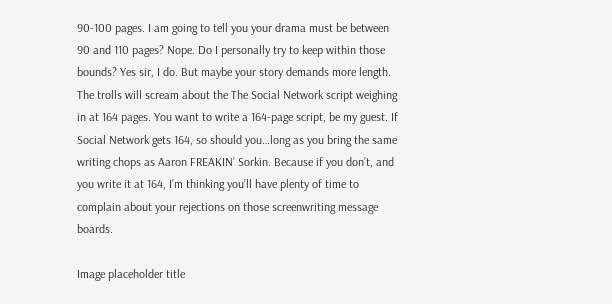90-100 pages. I am going to tell you your drama must be between 90 and 110 pages? Nope. Do I personally try to keep within those bounds? Yes sir, I do. But maybe your story demands more length. The trolls will scream about the The Social Network script weighing in at 164 pages. You want to write a 164-page script, be my guest. If Social Network gets 164, so should you…long as you bring the same writing chops as Aaron FREAKIN’ Sorkin. Because if you don’t, and you write it at 164, I’m thinking you’ll have plenty of time to complain about your rejections on those screenwriting message boards.

Image placeholder title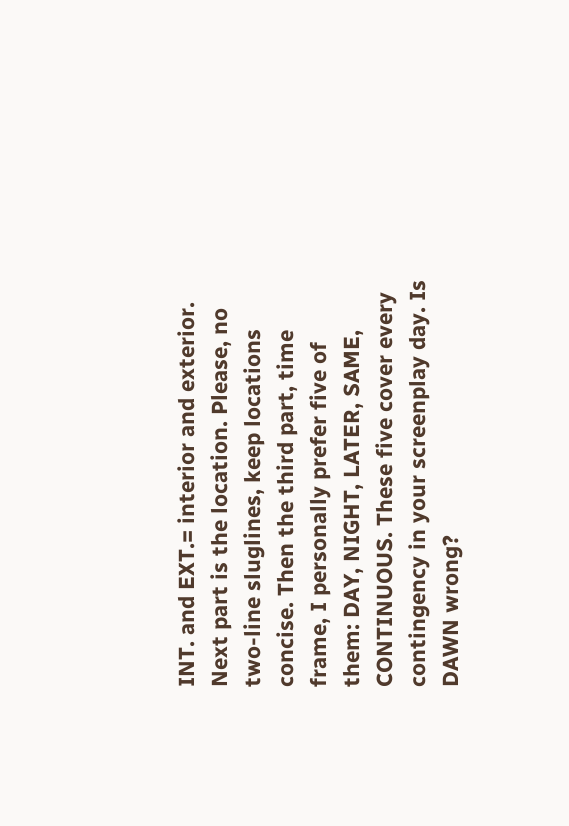INT. and EXT.= interior and exterior. Next part is the location. Please, no two-line sluglines, keep locations concise. Then the third part, time frame, I personally prefer five of them: DAY, NIGHT, LATER, SAME, CONTINUOUS. These five cover every contingency in your screenplay day. Is DAWN wrong?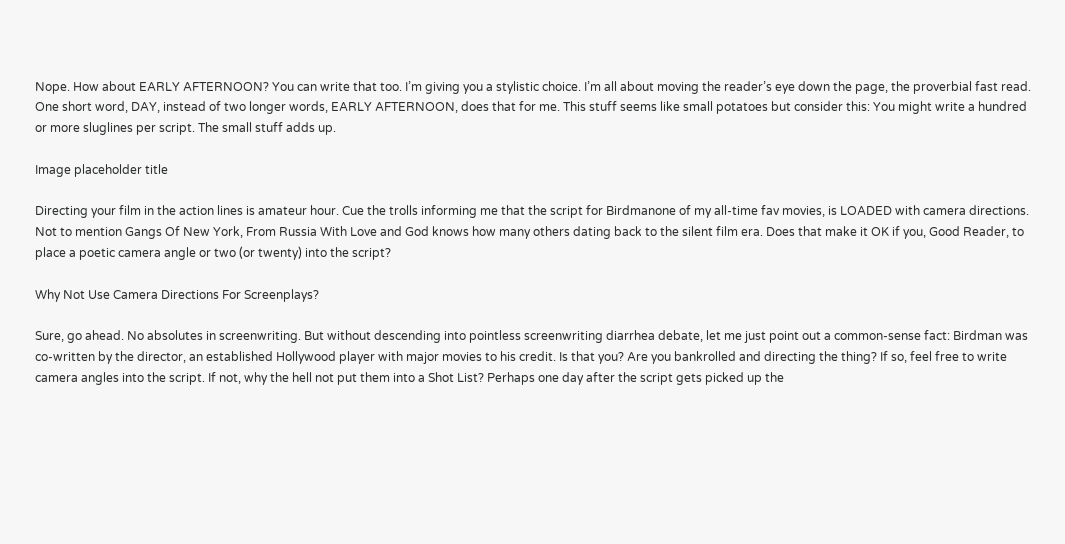Nope. How about EARLY AFTERNOON? You can write that too. I’m giving you a stylistic choice. I’m all about moving the reader’s eye down the page, the proverbial fast read. One short word, DAY, instead of two longer words, EARLY AFTERNOON, does that for me. This stuff seems like small potatoes but consider this: You might write a hundred or more sluglines per script. The small stuff adds up.

Image placeholder title

Directing your film in the action lines is amateur hour. Cue the trolls informing me that the script for Birdmanone of my all-time fav movies, is LOADED with camera directions. Not to mention Gangs Of New York, From Russia With Love and God knows how many others dating back to the silent film era. Does that make it OK if you, Good Reader, to place a poetic camera angle or two (or twenty) into the script?

Why Not Use Camera Directions For Screenplays?

Sure, go ahead. No absolutes in screenwriting. But without descending into pointless screenwriting diarrhea debate, let me just point out a common-sense fact: Birdman was co-written by the director, an established Hollywood player with major movies to his credit. Is that you? Are you bankrolled and directing the thing? If so, feel free to write camera angles into the script. If not, why the hell not put them into a Shot List? Perhaps one day after the script gets picked up the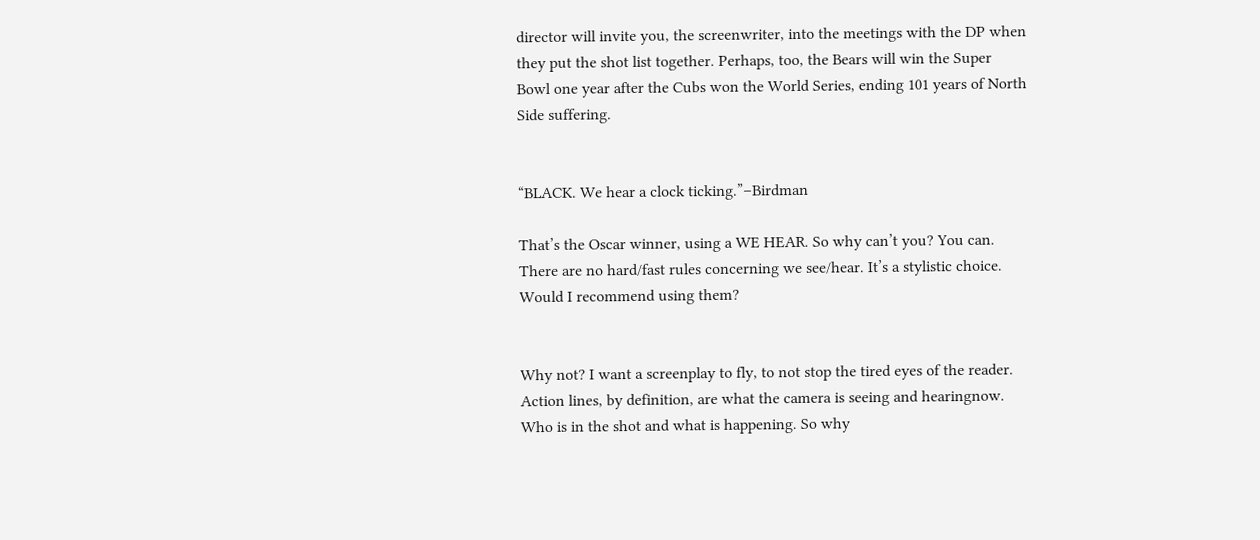director will invite you, the screenwriter, into the meetings with the DP when they put the shot list together. Perhaps, too, the Bears will win the Super Bowl one year after the Cubs won the World Series, ending 101 years of North Side suffering.


“BLACK. We hear a clock ticking.”–Birdman

That’s the Oscar winner, using a WE HEAR. So why can’t you? You can. There are no hard/fast rules concerning we see/hear. It’s a stylistic choice. Would I recommend using them?


Why not? I want a screenplay to fly, to not stop the tired eyes of the reader. Action lines, by definition, are what the camera is seeing and hearingnow. Who is in the shot and what is happening. So why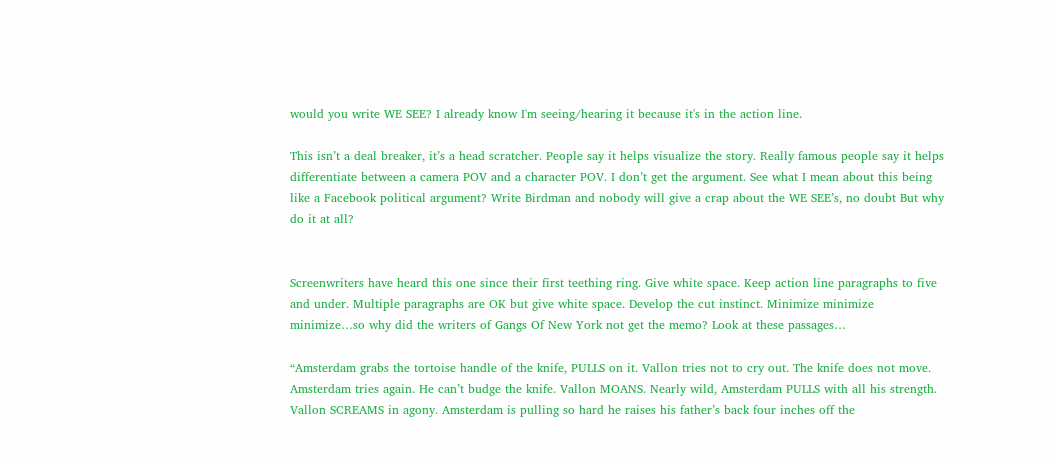would you write WE SEE? I already know I'm seeing/hearing it because it's in the action line.

This isn’t a deal breaker, it’s a head scratcher. People say it helps visualize the story. Really famous people say it helps differentiate between a camera POV and a character POV. I don’t get the argument. See what I mean about this being like a Facebook political argument? Write Birdman and nobody will give a crap about the WE SEE’s, no doubt But why do it at all?


Screenwriters have heard this one since their first teething ring. Give white space. Keep action line paragraphs to five and under. Multiple paragraphs are OK but give white space. Develop the cut instinct. Minimize minimize minimize…so why did the writers of Gangs Of New York not get the memo? Look at these passages…

“Amsterdam grabs the tortoise handle of the knife, PULLS on it. Vallon tries not to cry out. The knife does not move. Amsterdam tries again. He can’t budge the knife. Vallon MOANS. Nearly wild, Amsterdam PULLS with all his strength. Vallon SCREAMS in agony. Amsterdam is pulling so hard he raises his father’s back four inches off the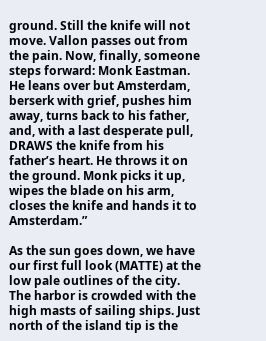ground. Still the knife will not move. Vallon passes out from the pain. Now, finally, someone steps forward: Monk Eastman. He leans over but Amsterdam, berserk with grief, pushes him away, turns back to his father, and, with a last desperate pull, DRAWS the knife from his father’s heart. He throws it on the ground. Monk picks it up, wipes the blade on his arm, closes the knife and hands it to Amsterdam.”

As the sun goes down, we have our first full look (MATTE) at the low pale outlines of the city. The harbor is crowded with the high masts of sailing ships. Just north of the island tip is the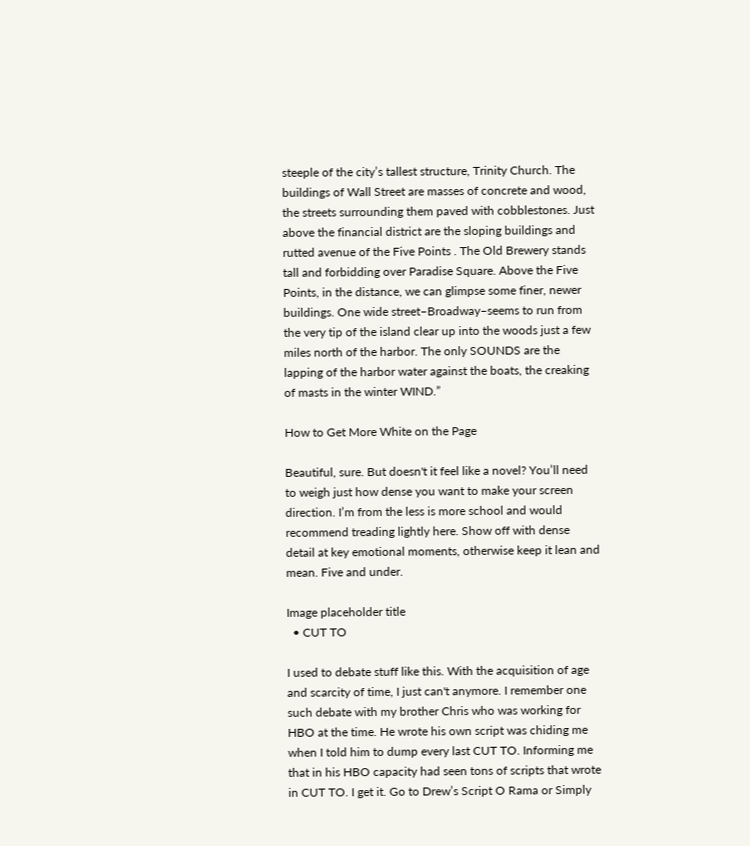steeple of the city’s tallest structure, Trinity Church. The buildings of Wall Street are masses of concrete and wood, the streets surrounding them paved with cobblestones. Just above the financial district are the sloping buildings and rutted avenue of the Five Points . The Old Brewery stands tall and forbidding over Paradise Square. Above the Five Points, in the distance, we can glimpse some finer, newer buildings. One wide street–Broadway–seems to run from the very tip of the island clear up into the woods just a few miles north of the harbor. The only SOUNDS are the lapping of the harbor water against the boats, the creaking of masts in the winter WIND.”

How to Get More White on the Page

Beautiful, sure. But doesn't it feel like a novel? You’ll need to weigh just how dense you want to make your screen direction. I’m from the less is more school and would recommend treading lightly here. Show off with dense detail at key emotional moments, otherwise keep it lean and mean. Five and under.

Image placeholder title
  • CUT TO

I used to debate stuff like this. With the acquisition of age and scarcity of time, I just can't anymore. I remember one such debate with my brother Chris who was working for HBO at the time. He wrote his own script was chiding me when I told him to dump every last CUT TO. Informing me that in his HBO capacity had seen tons of scripts that wrote in CUT TO. I get it. Go to Drew’s Script O Rama or Simply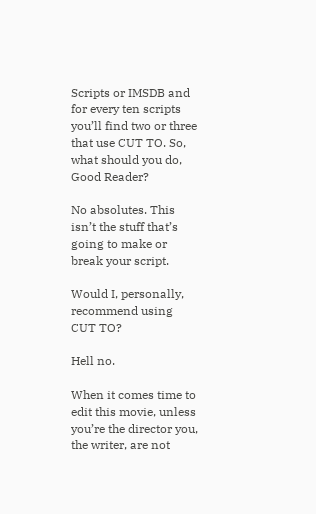Scripts or IMSDB and for every ten scripts you’ll find two or three that use CUT TO. So, what should you do, Good Reader?

No absolutes. This isn’t the stuff that’s going to make or break your script.

Would I, personally, recommend using CUT TO?

Hell no.

When it comes time to edit this movie, unless you’re the director you, the writer, are not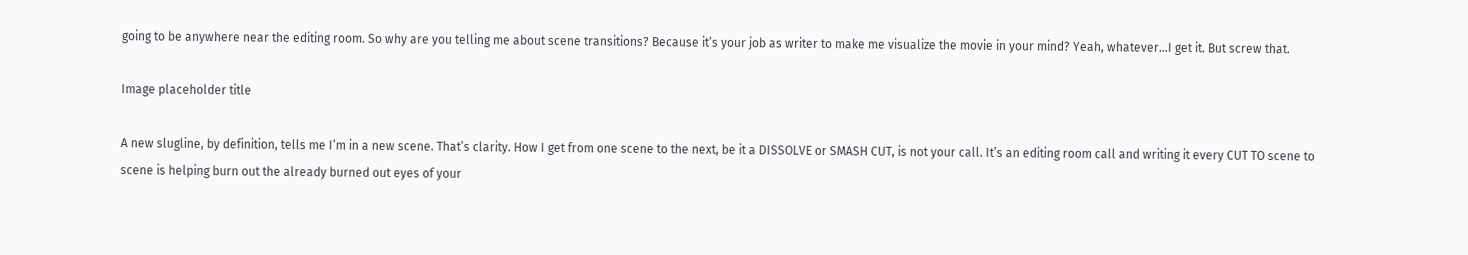going to be anywhere near the editing room. So why are you telling me about scene transitions? Because it’s your job as writer to make me visualize the movie in your mind? Yeah, whatever…I get it. But screw that.

Image placeholder title

A new slugline, by definition, tells me I’m in a new scene. That’s clarity. How I get from one scene to the next, be it a DISSOLVE or SMASH CUT, is not your call. It’s an editing room call and writing it every CUT TO scene to scene is helping burn out the already burned out eyes of your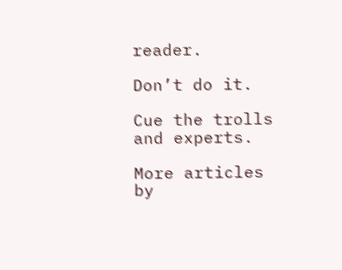reader.

Don’t do it.

Cue the trolls and experts.

More articles by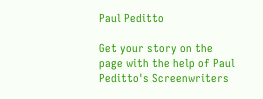Paul Peditto

Get your story on the page with the help of Paul Peditto's Screenwriters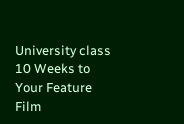University class
10 Weeks to Your Feature Film